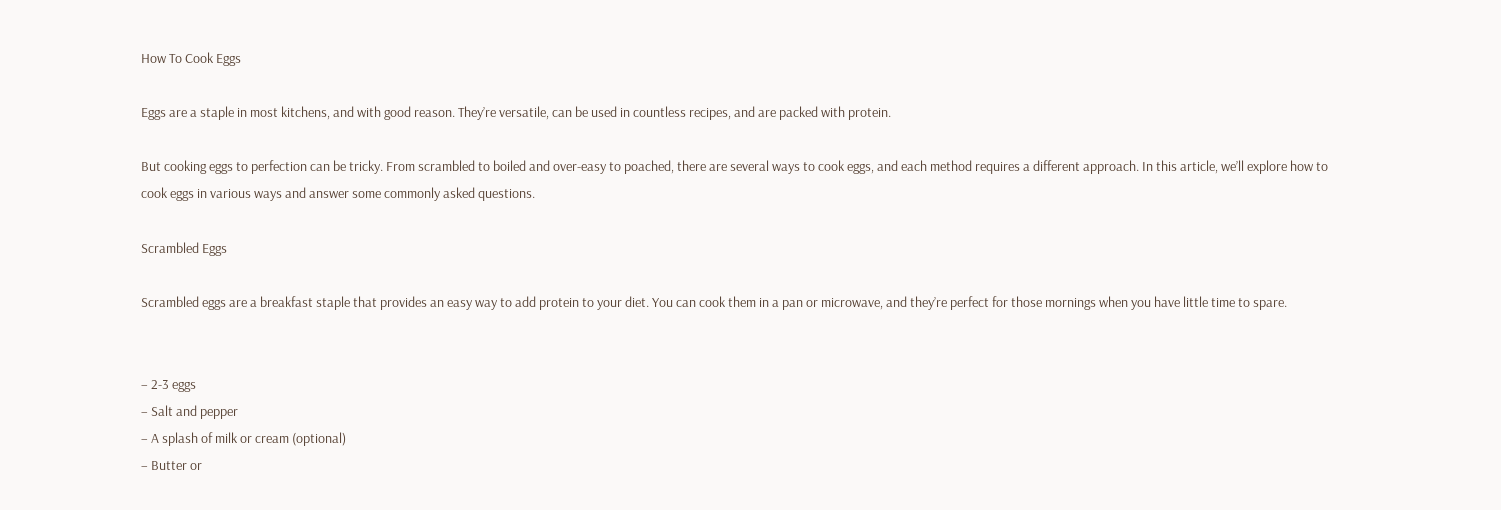How To Cook Eggs

Eggs are a staple in most kitchens, and with good reason. They’re versatile, can be used in countless recipes, and are packed with protein.

But cooking eggs to perfection can be tricky. From scrambled to boiled and over-easy to poached, there are several ways to cook eggs, and each method requires a different approach. In this article, we’ll explore how to cook eggs in various ways and answer some commonly asked questions.

Scrambled Eggs

Scrambled eggs are a breakfast staple that provides an easy way to add protein to your diet. You can cook them in a pan or microwave, and they’re perfect for those mornings when you have little time to spare.


– 2-3 eggs
– Salt and pepper
– A splash of milk or cream (optional)
– Butter or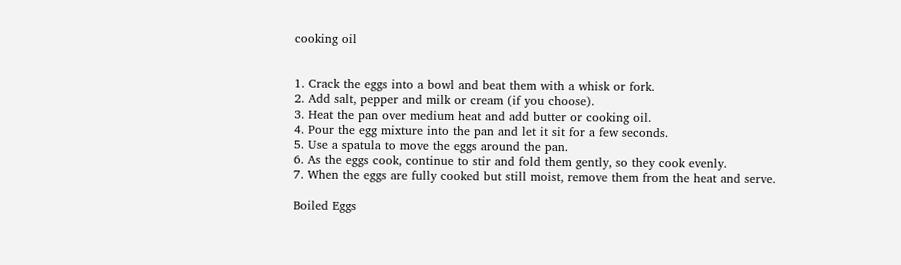cooking oil


1. Crack the eggs into a bowl and beat them with a whisk or fork.
2. Add salt, pepper and milk or cream (if you choose).
3. Heat the pan over medium heat and add butter or cooking oil.
4. Pour the egg mixture into the pan and let it sit for a few seconds.
5. Use a spatula to move the eggs around the pan.
6. As the eggs cook, continue to stir and fold them gently, so they cook evenly.
7. When the eggs are fully cooked but still moist, remove them from the heat and serve.

Boiled Eggs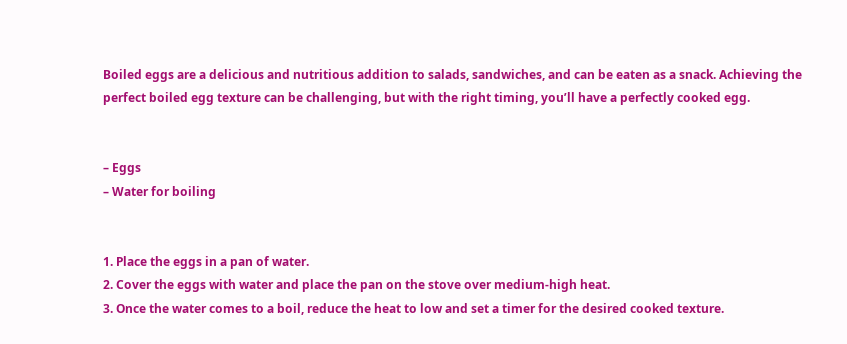Boiled eggs are a delicious and nutritious addition to salads, sandwiches, and can be eaten as a snack. Achieving the perfect boiled egg texture can be challenging, but with the right timing, you’ll have a perfectly cooked egg.


– Eggs
– Water for boiling


1. Place the eggs in a pan of water.
2. Cover the eggs with water and place the pan on the stove over medium-high heat.
3. Once the water comes to a boil, reduce the heat to low and set a timer for the desired cooked texture.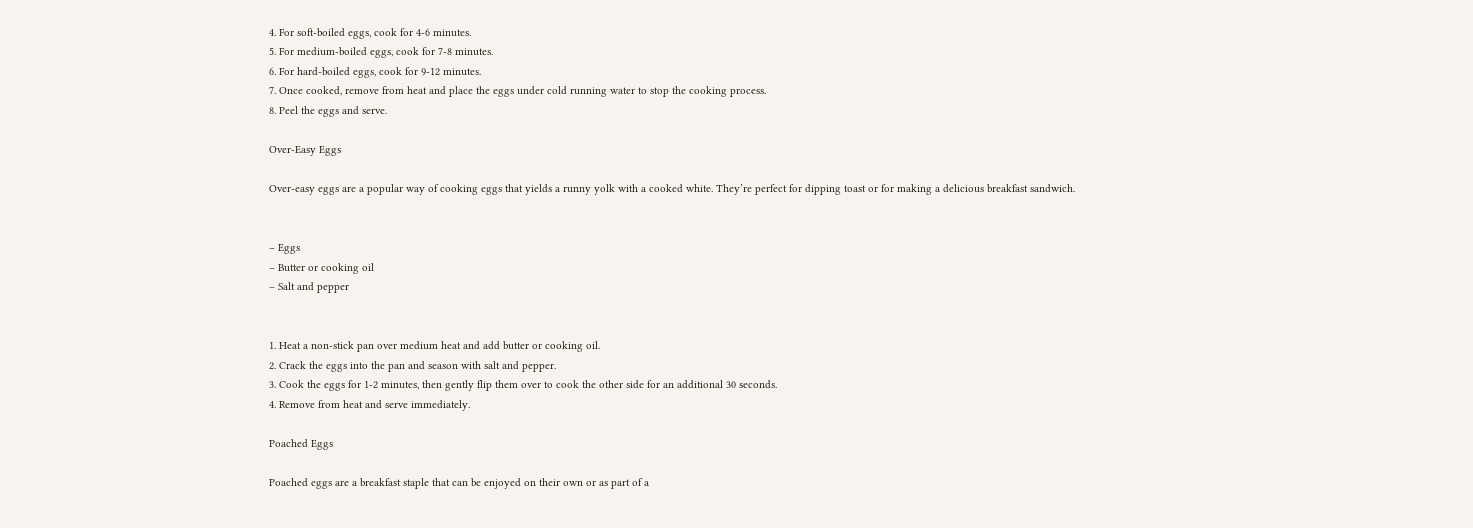4. For soft-boiled eggs, cook for 4-6 minutes.
5. For medium-boiled eggs, cook for 7-8 minutes.
6. For hard-boiled eggs, cook for 9-12 minutes.
7. Once cooked, remove from heat and place the eggs under cold running water to stop the cooking process.
8. Peel the eggs and serve.

Over-Easy Eggs

Over-easy eggs are a popular way of cooking eggs that yields a runny yolk with a cooked white. They’re perfect for dipping toast or for making a delicious breakfast sandwich.


– Eggs
– Butter or cooking oil
– Salt and pepper


1. Heat a non-stick pan over medium heat and add butter or cooking oil.
2. Crack the eggs into the pan and season with salt and pepper.
3. Cook the eggs for 1-2 minutes, then gently flip them over to cook the other side for an additional 30 seconds.
4. Remove from heat and serve immediately.

Poached Eggs

Poached eggs are a breakfast staple that can be enjoyed on their own or as part of a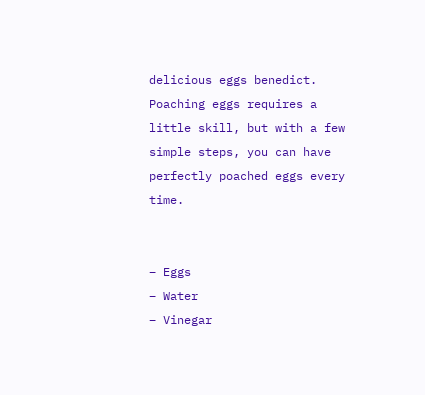delicious eggs benedict. Poaching eggs requires a little skill, but with a few simple steps, you can have perfectly poached eggs every time.


– Eggs
– Water
– Vinegar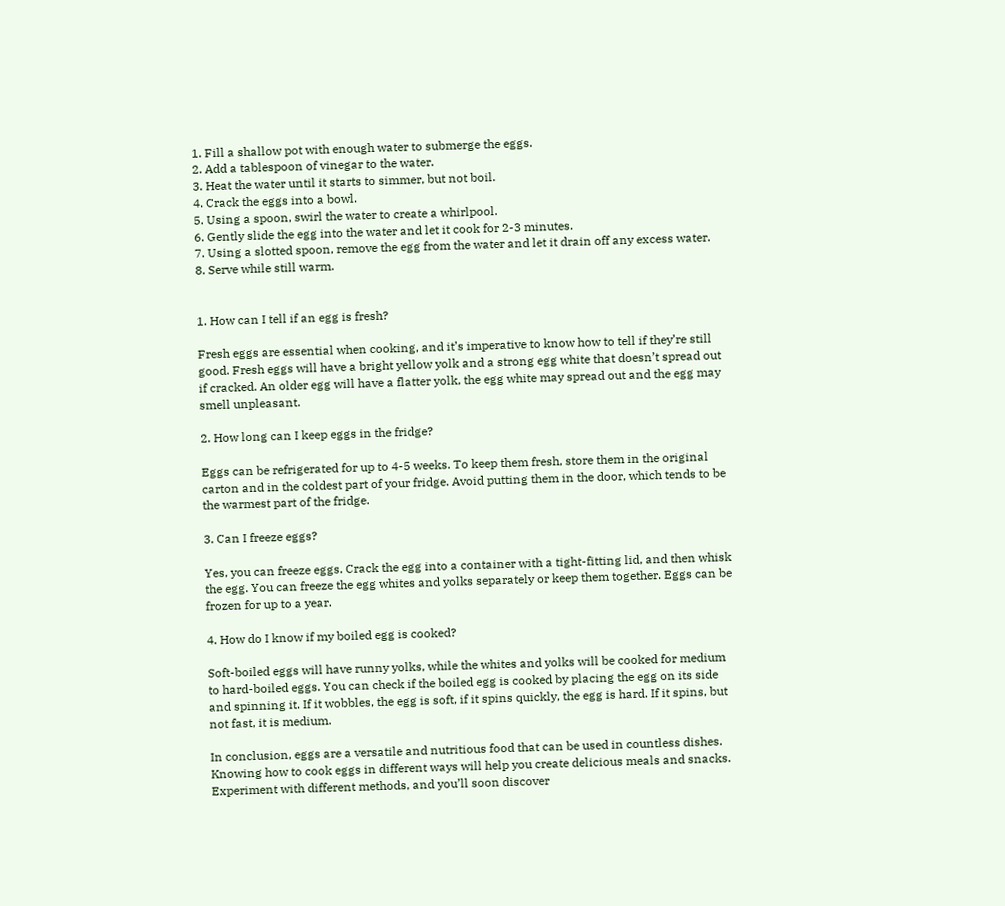1. Fill a shallow pot with enough water to submerge the eggs.
2. Add a tablespoon of vinegar to the water.
3. Heat the water until it starts to simmer, but not boil.
4. Crack the eggs into a bowl.
5. Using a spoon, swirl the water to create a whirlpool.
6. Gently slide the egg into the water and let it cook for 2-3 minutes.
7. Using a slotted spoon, remove the egg from the water and let it drain off any excess water.
8. Serve while still warm.


1. How can I tell if an egg is fresh?

Fresh eggs are essential when cooking, and it’s imperative to know how to tell if they’re still good. Fresh eggs will have a bright yellow yolk and a strong egg white that doesn’t spread out if cracked. An older egg will have a flatter yolk, the egg white may spread out and the egg may smell unpleasant.

2. How long can I keep eggs in the fridge?

Eggs can be refrigerated for up to 4-5 weeks. To keep them fresh, store them in the original carton and in the coldest part of your fridge. Avoid putting them in the door, which tends to be the warmest part of the fridge.

3. Can I freeze eggs?

Yes, you can freeze eggs. Crack the egg into a container with a tight-fitting lid, and then whisk the egg. You can freeze the egg whites and yolks separately or keep them together. Eggs can be frozen for up to a year.

4. How do I know if my boiled egg is cooked?

Soft-boiled eggs will have runny yolks, while the whites and yolks will be cooked for medium to hard-boiled eggs. You can check if the boiled egg is cooked by placing the egg on its side and spinning it. If it wobbles, the egg is soft, if it spins quickly, the egg is hard. If it spins, but not fast, it is medium.

In conclusion, eggs are a versatile and nutritious food that can be used in countless dishes. Knowing how to cook eggs in different ways will help you create delicious meals and snacks. Experiment with different methods, and you’ll soon discover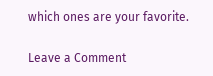which ones are your favorite.

Leave a Comment